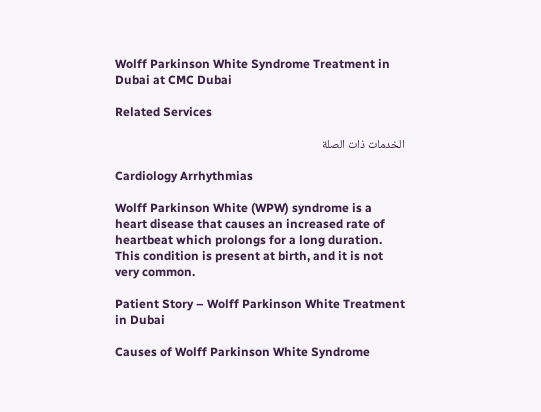Wolff Parkinson White Syndrome Treatment in Dubai at CMC Dubai

Related Services

الخدمات ذات الصلة

Cardiology Arrhythmias

Wolff Parkinson White (WPW) syndrome is a heart disease that causes an increased rate of heartbeat which prolongs for a long duration. This condition is present at birth, and it is not very common.

Patient Story – Wolff Parkinson White Treatment in Dubai

Causes of Wolff Parkinson White Syndrome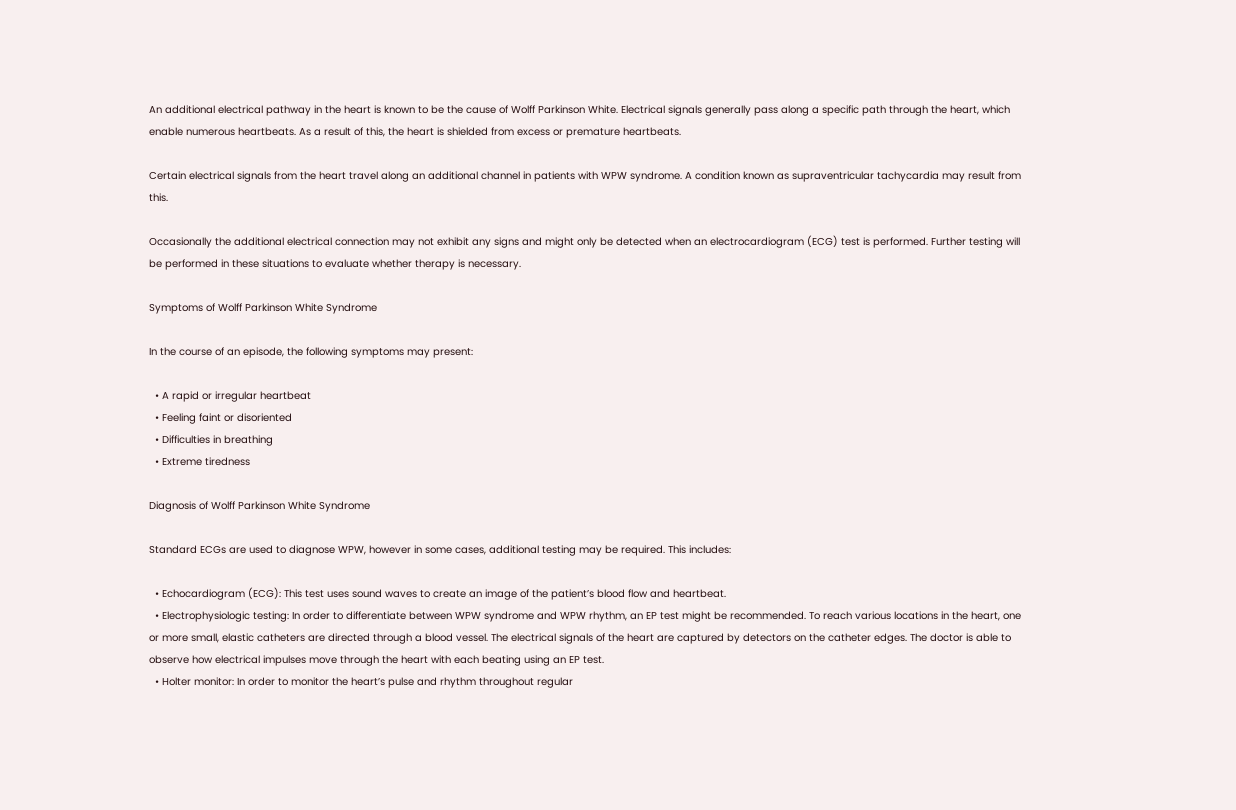An additional electrical pathway in the heart is known to be the cause of Wolff Parkinson White. Electrical signals generally pass along a specific path through the heart, which enable numerous heartbeats. As a result of this, the heart is shielded from excess or premature heartbeats.

Certain electrical signals from the heart travel along an additional channel in patients with WPW syndrome. A condition known as supraventricular tachycardia may result from this.

Occasionally the additional electrical connection may not exhibit any signs and might only be detected when an electrocardiogram (ECG) test is performed. Further testing will be performed in these situations to evaluate whether therapy is necessary.

Symptoms of Wolff Parkinson White Syndrome

In the course of an episode, the following symptoms may present:

  • A rapid or irregular heartbeat
  • Feeling faint or disoriented
  • Difficulties in breathing
  • Extreme tiredness

Diagnosis of Wolff Parkinson White Syndrome

Standard ECGs are used to diagnose WPW, however in some cases, additional testing may be required. This includes:

  • Echocardiogram (ECG): This test uses sound waves to create an image of the patient’s blood flow and heartbeat.
  • Electrophysiologic testing: In order to differentiate between WPW syndrome and WPW rhythm, an EP test might be recommended. To reach various locations in the heart, one or more small, elastic catheters are directed through a blood vessel. The electrical signals of the heart are captured by detectors on the catheter edges. The doctor is able to observe how electrical impulses move through the heart with each beating using an EP test.
  • Holter monitor: In order to monitor the heart’s pulse and rhythm throughout regular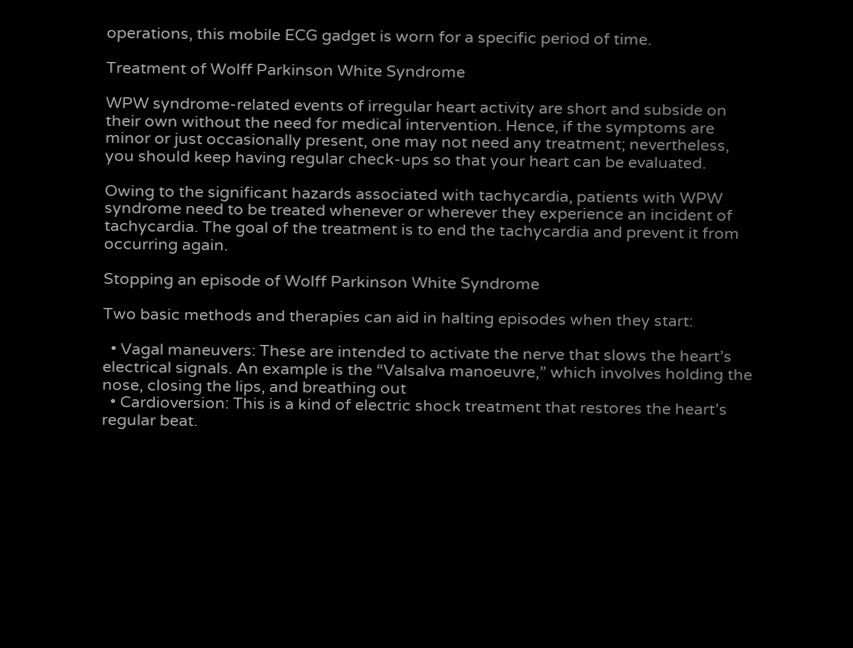operations, this mobile ECG gadget is worn for a specific period of time.

Treatment of Wolff Parkinson White Syndrome

WPW syndrome-related events of irregular heart activity are short and subside on their own without the need for medical intervention. Hence, if the symptoms are minor or just occasionally present, one may not need any treatment; nevertheless, you should keep having regular check-ups so that your heart can be evaluated.

Owing to the significant hazards associated with tachycardia, patients with WPW syndrome need to be treated whenever or wherever they experience an incident of tachycardia. The goal of the treatment is to end the tachycardia and prevent it from occurring again.

Stopping an episode of Wolff Parkinson White Syndrome

Two basic methods and therapies can aid in halting episodes when they start:

  • Vagal maneuvers: These are intended to activate the nerve that slows the heart’s electrical signals. An example is the “Valsalva manoeuvre,” which involves holding the nose, closing the lips, and breathing out
  • Cardioversion: This is a kind of electric shock treatment that restores the heart’s regular beat.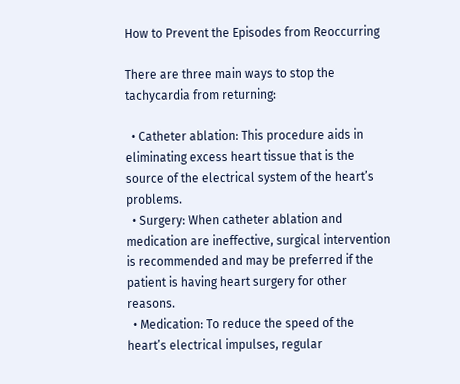How to Prevent the Episodes from Reoccurring

There are three main ways to stop the tachycardia from returning:

  • Catheter ablation: This procedure aids in eliminating excess heart tissue that is the source of the electrical system of the heart’s problems.
  • Surgery: When catheter ablation and medication are ineffective, surgical intervention is recommended and may be preferred if the patient is having heart surgery for other reasons.
  • Medication: To reduce the speed of the heart’s electrical impulses, regular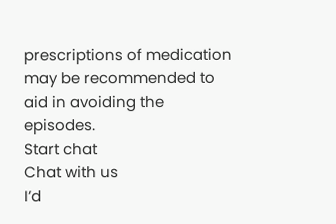prescriptions of medication may be recommended to aid in avoiding the episodes.
Start chat
Chat with us
I’d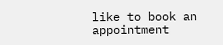like to book an appointment